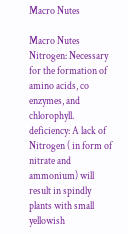Macro Nutes

Macro Nutes   Nitrogen: Necessary for the formation of amino acids, co enzymes, and chlorophyll. deficiency: A lack of Nitrogen ( in form of nitrate and ammonium) will result in spindly plants with small yellowish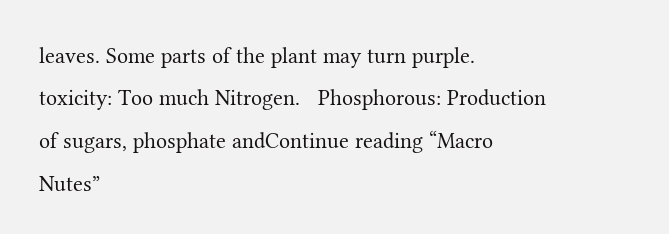leaves. Some parts of the plant may turn purple. toxicity: Too much Nitrogen.   Phosphorous: Production of sugars, phosphate andContinue reading “Macro Nutes”